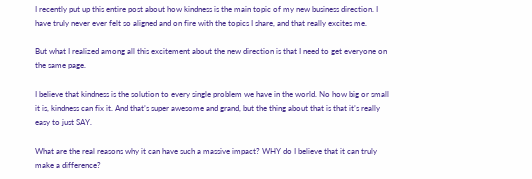I recently put up this entire post about how kindness is the main topic of my new business direction. I have truly never ever felt so aligned and on fire with the topics I share, and that really excites me.

But what I realized among all this excitement about the new direction is that I need to get everyone on the same page.

I believe that kindness is the solution to every single problem we have in the world. No how big or small it is, kindness can fix it. And that’s super awesome and grand, but the thing about that is that it’s really easy to just SAY.

What are the real reasons why it can have such a massive impact? WHY do I believe that it can truly make a difference?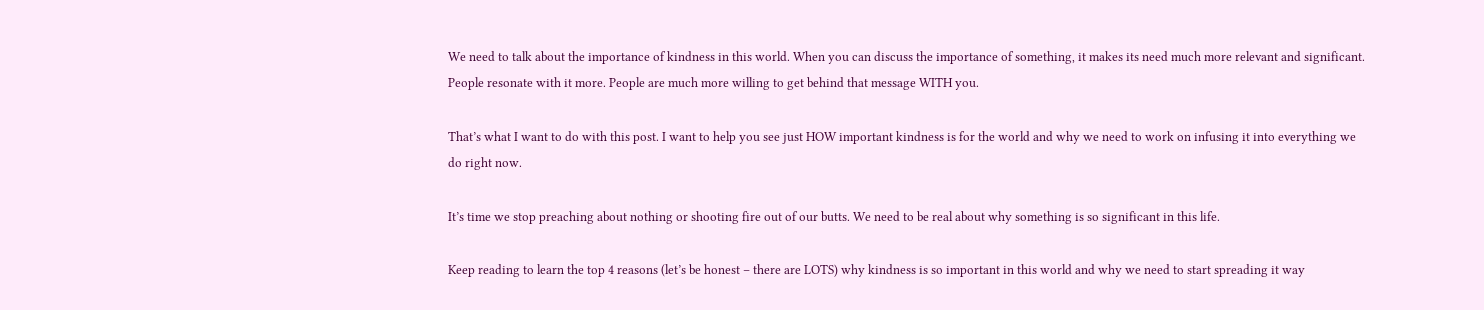We need to talk about the importance of kindness in this world. When you can discuss the importance of something, it makes its need much more relevant and significant. People resonate with it more. People are much more willing to get behind that message WITH you.

That’s what I want to do with this post. I want to help you see just HOW important kindness is for the world and why we need to work on infusing it into everything we do right now.

It’s time we stop preaching about nothing or shooting fire out of our butts. We need to be real about why something is so significant in this life.

Keep reading to learn the top 4 reasons (let’s be honest – there are LOTS) why kindness is so important in this world and why we need to start spreading it way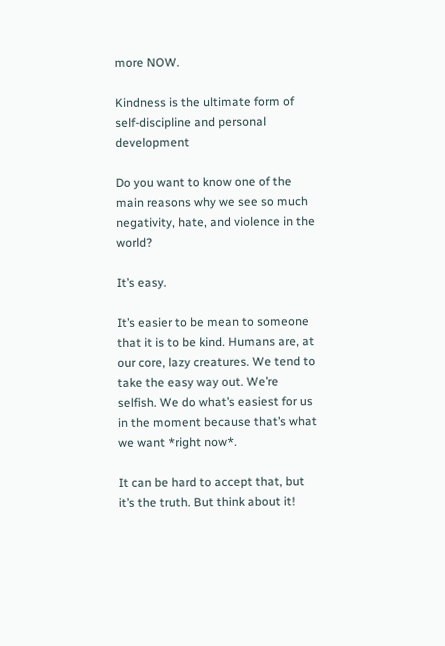more NOW.

Kindness is the ultimate form of self-discipline and personal development

Do you want to know one of the main reasons why we see so much negativity, hate, and violence in the world?

It’s easy.

It’s easier to be mean to someone that it is to be kind. Humans are, at our core, lazy creatures. We tend to take the easy way out. We’re selfish. We do what’s easiest for us in the moment because that’s what we want *right now*.

It can be hard to accept that, but it’s the truth. But think about it!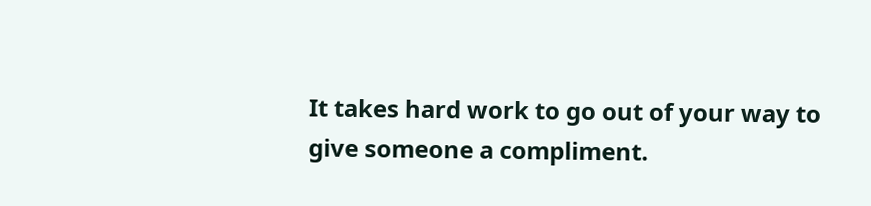It takes hard work to go out of your way to give someone a compliment.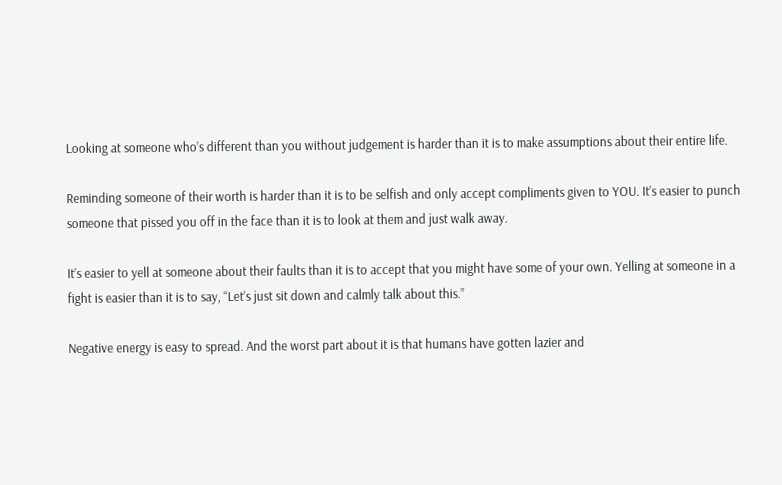Looking at someone who’s different than you without judgement is harder than it is to make assumptions about their entire life.

Reminding someone of their worth is harder than it is to be selfish and only accept compliments given to YOU. It’s easier to punch someone that pissed you off in the face than it is to look at them and just walk away.

It’s easier to yell at someone about their faults than it is to accept that you might have some of your own. Yelling at someone in a fight is easier than it is to say, “Let’s just sit down and calmly talk about this.”

Negative energy is easy to spread. And the worst part about it is that humans have gotten lazier and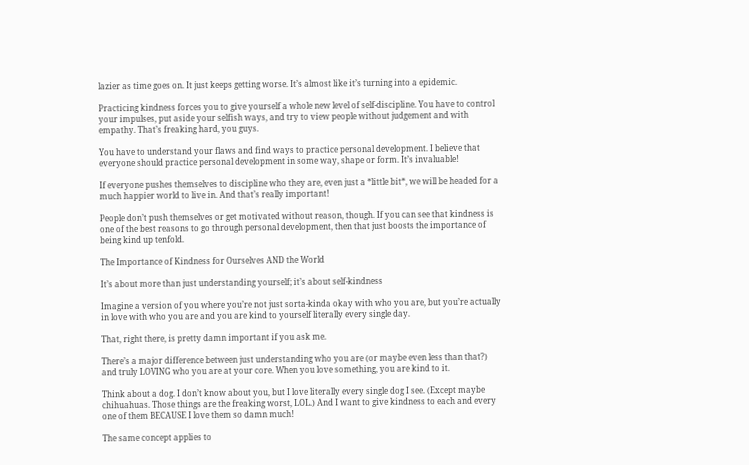lazier as time goes on. It just keeps getting worse. It’s almost like it’s turning into a epidemic.

Practicing kindness forces you to give yourself a whole new level of self-discipline. You have to control your impulses, put aside your selfish ways, and try to view people without judgement and with empathy. That’s freaking hard, you guys.

You have to understand your flaws and find ways to practice personal development. I believe that everyone should practice personal development in some way, shape or form. It’s invaluable!

If everyone pushes themselves to discipline who they are, even just a *little bit*, we will be headed for a much happier world to live in. And that’s really important!

People don’t push themselves or get motivated without reason, though. If you can see that kindness is one of the best reasons to go through personal development, then that just boosts the importance of being kind up tenfold.

The Importance of Kindness for Ourselves AND the World

It’s about more than just understanding yourself; it’s about self-kindness

Imagine a version of you where you’re not just sorta-kinda okay with who you are, but you’re actually in love with who you are and you are kind to yourself literally every single day.

That, right there, is pretty damn important if you ask me.

There’s a major difference between just understanding who you are (or maybe even less than that?) and truly LOVING who you are at your core. When you love something, you are kind to it.

Think about a dog. I don’t know about you, but I love literally every single dog I see. (Except maybe chihuahuas. Those things are the freaking worst, LOL.) And I want to give kindness to each and every one of them BECAUSE I love them so damn much!

The same concept applies to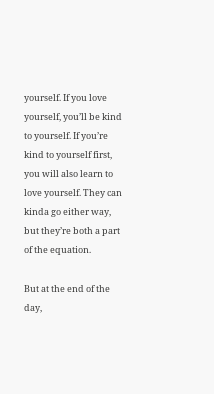yourself. If you love yourself, you’ll be kind to yourself. If you’re kind to yourself first, you will also learn to love yourself. They can kinda go either way, but they’re both a part of the equation.

But at the end of the day,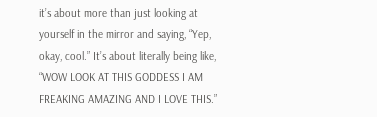it’s about more than just looking at yourself in the mirror and saying, “Yep, okay, cool.” It’s about literally being like, “WOW LOOK AT THIS GODDESS I AM FREAKING AMAZING AND I LOVE THIS.”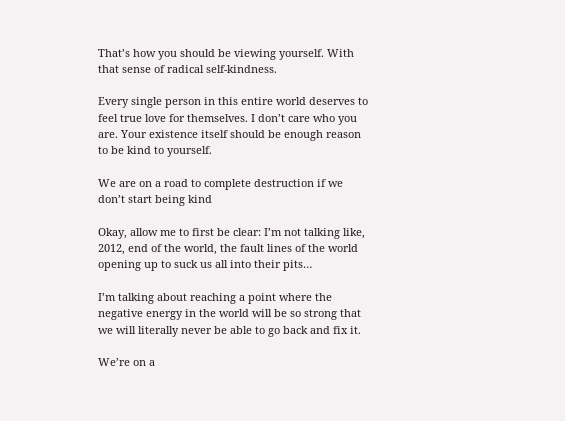That’s how you should be viewing yourself. With that sense of radical self-kindness.

Every single person in this entire world deserves to feel true love for themselves. I don’t care who you are. Your existence itself should be enough reason to be kind to yourself.

We are on a road to complete destruction if we don’t start being kind

Okay, allow me to first be clear: I’m not talking like, 2012, end of the world, the fault lines of the world opening up to suck us all into their pits…

I’m talking about reaching a point where the negative energy in the world will be so strong that we will literally never be able to go back and fix it.

We’re on a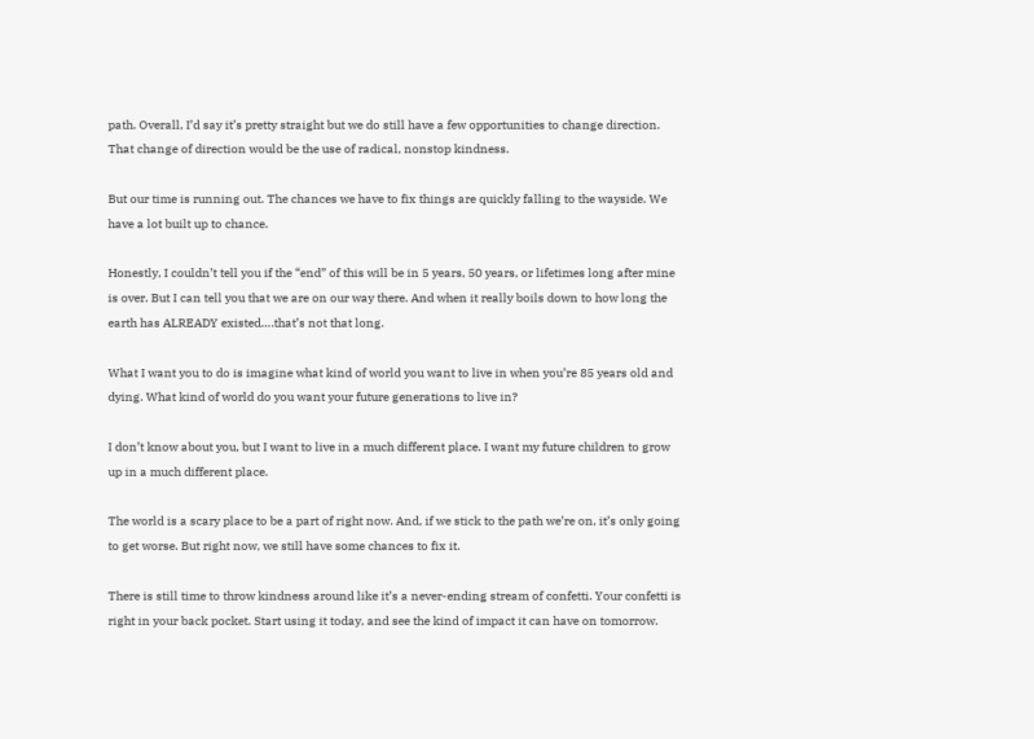path. Overall, I’d say it’s pretty straight but we do still have a few opportunities to change direction. That change of direction would be the use of radical, nonstop kindness.

But our time is running out. The chances we have to fix things are quickly falling to the wayside. We have a lot built up to chance.

Honestly, I couldn’t tell you if the “end” of this will be in 5 years, 50 years, or lifetimes long after mine is over. But I can tell you that we are on our way there. And when it really boils down to how long the earth has ALREADY existed….that’s not that long.

What I want you to do is imagine what kind of world you want to live in when you’re 85 years old and dying. What kind of world do you want your future generations to live in?

I don’t know about you, but I want to live in a much different place. I want my future children to grow up in a much different place.

The world is a scary place to be a part of right now. And, if we stick to the path we’re on, it’s only going to get worse. But right now, we still have some chances to fix it.

There is still time to throw kindness around like it’s a never-ending stream of confetti. Your confetti is right in your back pocket. Start using it today, and see the kind of impact it can have on tomorrow.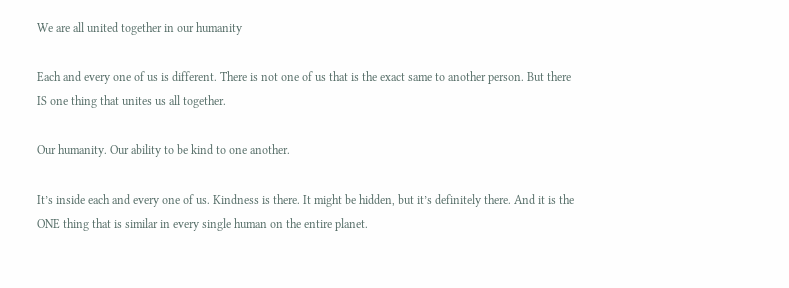We are all united together in our humanity

Each and every one of us is different. There is not one of us that is the exact same to another person. But there IS one thing that unites us all together.

Our humanity. Our ability to be kind to one another.

It’s inside each and every one of us. Kindness is there. It might be hidden, but it’s definitely there. And it is the ONE thing that is similar in every single human on the entire planet.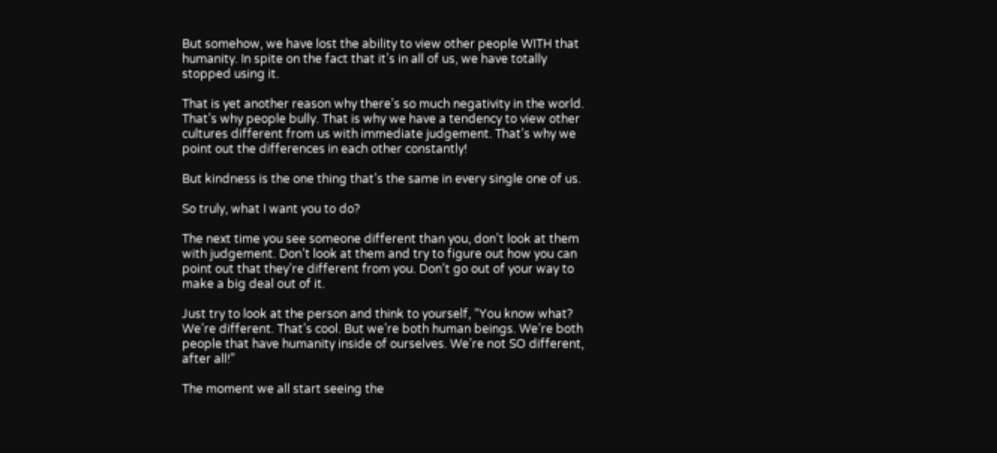But somehow, we have lost the ability to view other people WITH that humanity. In spite on the fact that it’s in all of us, we have totally stopped using it.

That is yet another reason why there’s so much negativity in the world. That’s why people bully. That is why we have a tendency to view other cultures different from us with immediate judgement. That’s why we point out the differences in each other constantly!

But kindness is the one thing that’s the same in every single one of us.

So truly, what I want you to do?

The next time you see someone different than you, don’t look at them with judgement. Don’t look at them and try to figure out how you can point out that they’re different from you. Don’t go out of your way to make a big deal out of it.

Just try to look at the person and think to yourself, “You know what? We’re different. That’s cool. But we’re both human beings. We’re both people that have humanity inside of ourselves. We’re not SO different, after all!”

The moment we all start seeing the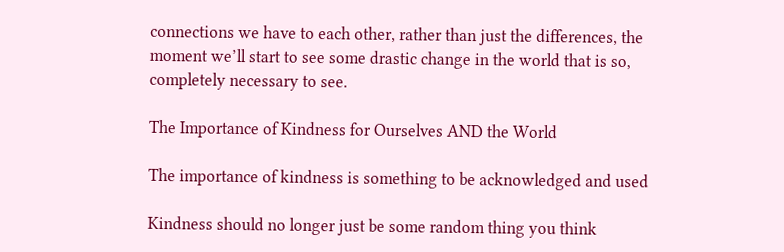connections we have to each other, rather than just the differences, the moment we’ll start to see some drastic change in the world that is so, completely necessary to see.

The Importance of Kindness for Ourselves AND the World

The importance of kindness is something to be acknowledged and used

Kindness should no longer just be some random thing you think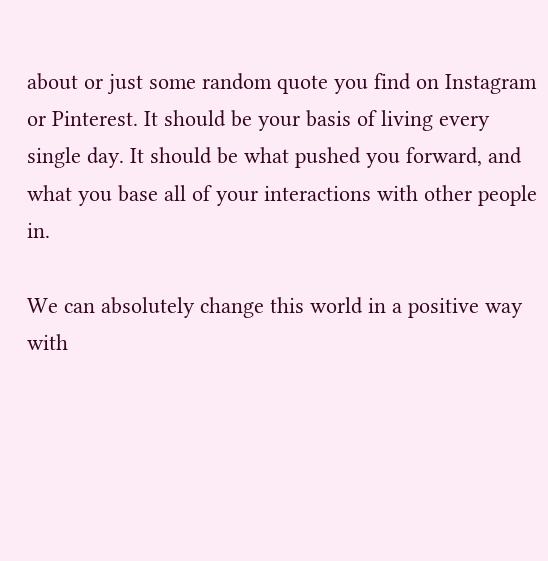about or just some random quote you find on Instagram or Pinterest. It should be your basis of living every single day. It should be what pushed you forward, and what you base all of your interactions with other people in.

We can absolutely change this world in a positive way with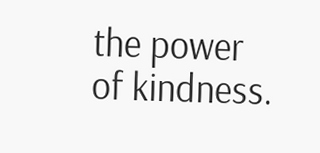the power of kindness.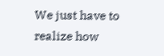We just have to realize how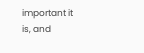important it is, and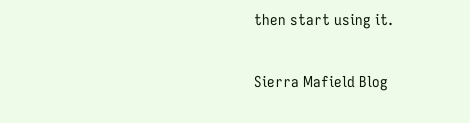then start using it.

Sierra Mafield Blog